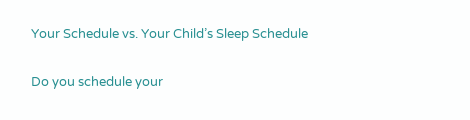Your Schedule vs. Your Child’s Sleep Schedule

Do you schedule your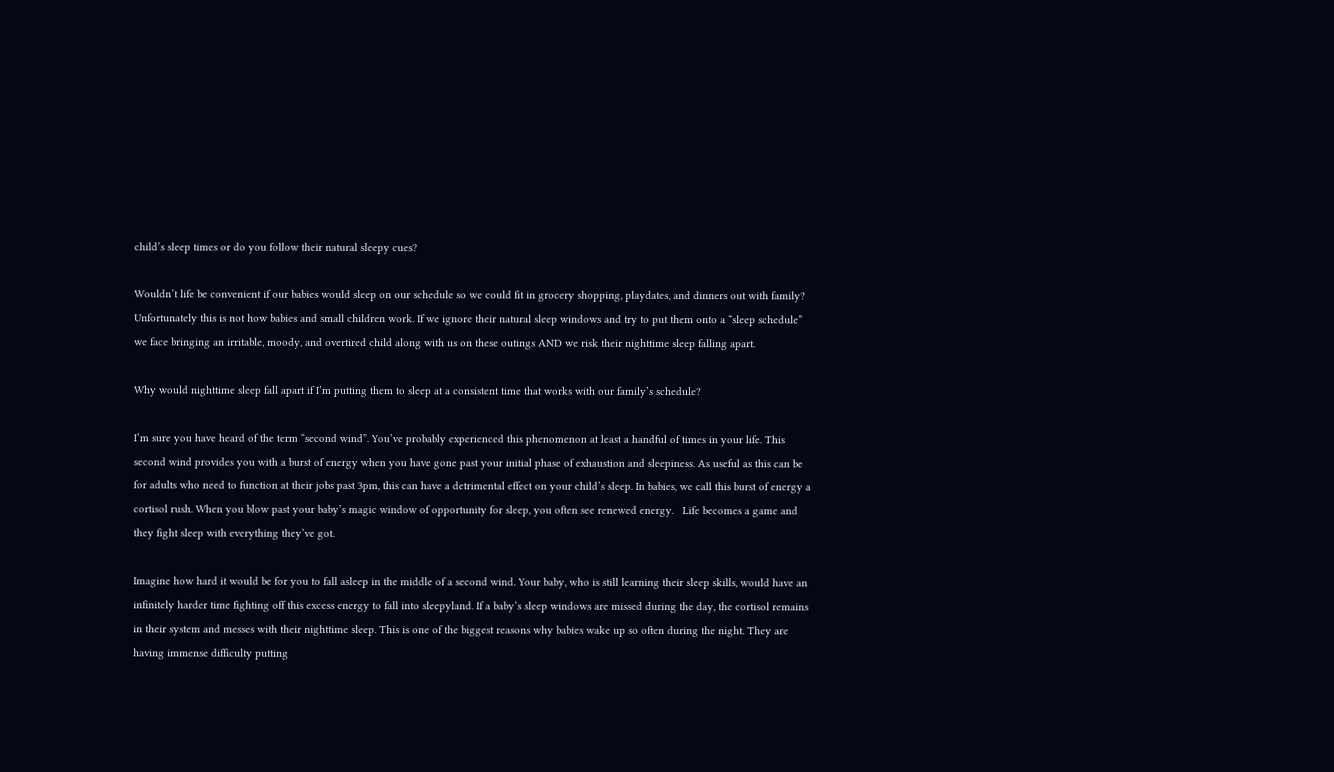child’s sleep times or do you follow their natural sleepy cues?

Wouldn’t life be convenient if our babies would sleep on our schedule so we could fit in grocery shopping, playdates, and dinners out with family? Unfortunately this is not how babies and small children work. If we ignore their natural sleep windows and try to put them onto a “sleep schedule” we face bringing an irritable, moody, and overtired child along with us on these outings AND we risk their nighttime sleep falling apart.

Why would nighttime sleep fall apart if I’m putting them to sleep at a consistent time that works with our family’s schedule?

I’m sure you have heard of the term “second wind”. You’ve probably experienced this phenomenon at least a handful of times in your life. This second wind provides you with a burst of energy when you have gone past your initial phase of exhaustion and sleepiness. As useful as this can be for adults who need to function at their jobs past 3pm, this can have a detrimental effect on your child’s sleep. In babies, we call this burst of energy a cortisol rush. When you blow past your baby’s magic window of opportunity for sleep, you often see renewed energy.   Life becomes a game and they fight sleep with everything they’ve got.

Imagine how hard it would be for you to fall asleep in the middle of a second wind. Your baby, who is still learning their sleep skills, would have an infinitely harder time fighting off this excess energy to fall into sleepyland. If a baby’s sleep windows are missed during the day, the cortisol remains in their system and messes with their nighttime sleep. This is one of the biggest reasons why babies wake up so often during the night. They are having immense difficulty putting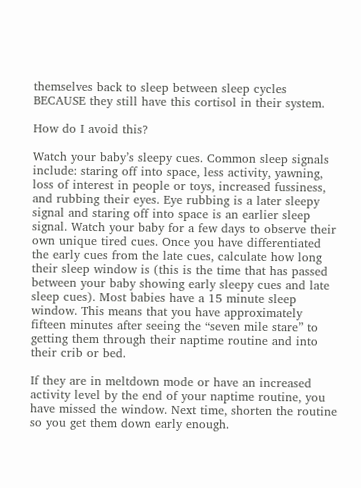themselves back to sleep between sleep cycles BECAUSE they still have this cortisol in their system.

How do I avoid this?

Watch your baby’s sleepy cues. Common sleep signals include: staring off into space, less activity, yawning, loss of interest in people or toys, increased fussiness, and rubbing their eyes. Eye rubbing is a later sleepy signal and staring off into space is an earlier sleep signal. Watch your baby for a few days to observe their own unique tired cues. Once you have differentiated the early cues from the late cues, calculate how long their sleep window is (this is the time that has passed between your baby showing early sleepy cues and late sleep cues). Most babies have a 15 minute sleep window. This means that you have approximately fifteen minutes after seeing the “seven mile stare” to getting them through their naptime routine and into their crib or bed.

If they are in meltdown mode or have an increased activity level by the end of your naptime routine, you have missed the window. Next time, shorten the routine so you get them down early enough.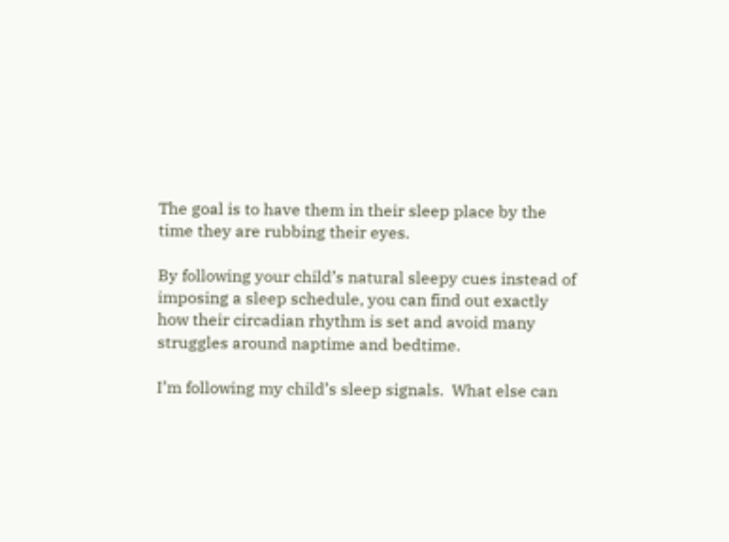The goal is to have them in their sleep place by the time they are rubbing their eyes.

By following your child’s natural sleepy cues instead of imposing a sleep schedule, you can find out exactly how their circadian rhythm is set and avoid many struggles around naptime and bedtime.

I’m following my child’s sleep signals.  What else can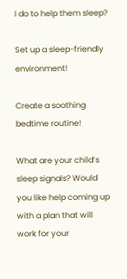I do to help them sleep?

Set up a sleep-friendly environment!

Create a soothing bedtime routine!

What are your child’s sleep signals? Would you like help coming up with a plan that will work for your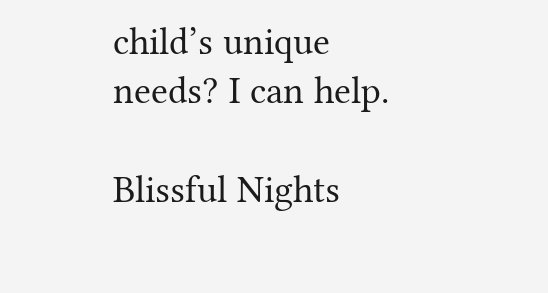child’s unique needs? I can help.

Blissful Nights